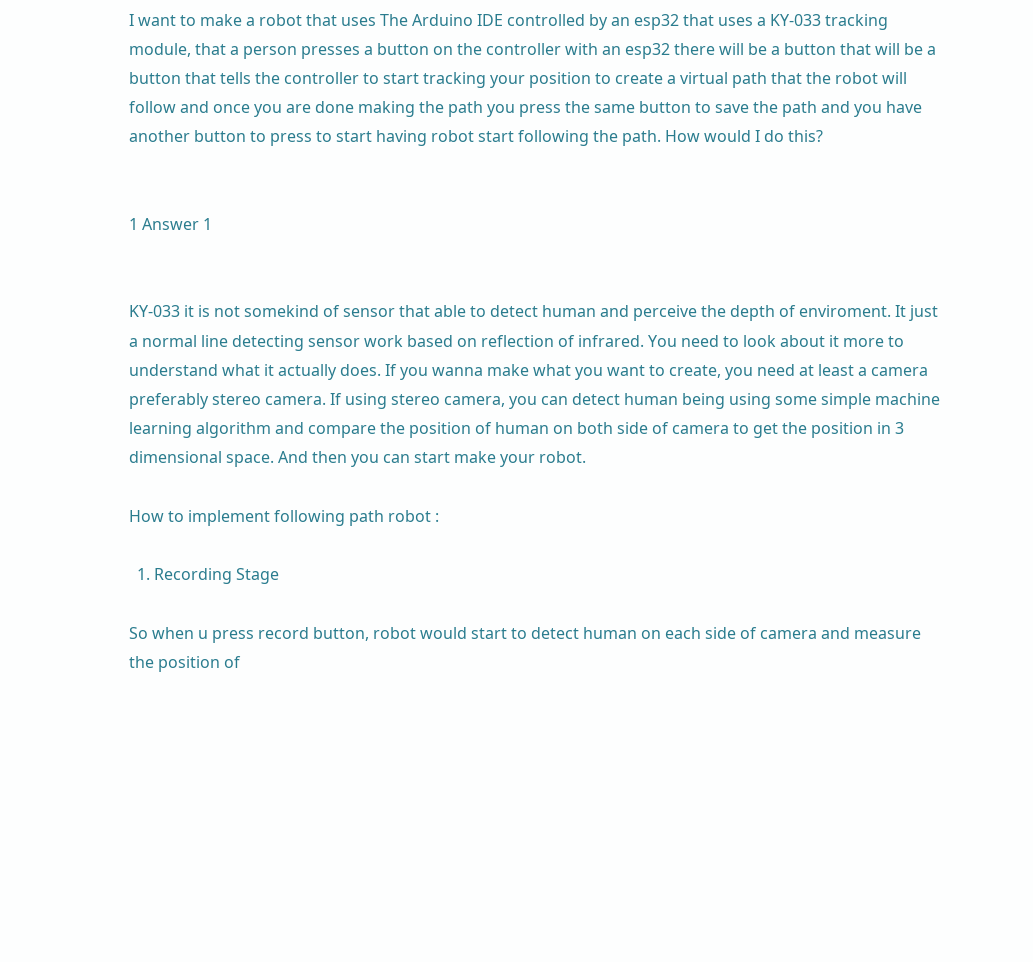I want to make a robot that uses The Arduino IDE controlled by an esp32 that uses a KY-033 tracking module, that a person presses a button on the controller with an esp32 there will be a button that will be a button that tells the controller to start tracking your position to create a virtual path that the robot will follow and once you are done making the path you press the same button to save the path and you have another button to press to start having robot start following the path. How would I do this?


1 Answer 1


KY-033 it is not somekind of sensor that able to detect human and perceive the depth of enviroment. It just a normal line detecting sensor work based on reflection of infrared. You need to look about it more to understand what it actually does. If you wanna make what you want to create, you need at least a camera preferably stereo camera. If using stereo camera, you can detect human being using some simple machine learning algorithm and compare the position of human on both side of camera to get the position in 3 dimensional space. And then you can start make your robot.

How to implement following path robot :

  1. Recording Stage

So when u press record button, robot would start to detect human on each side of camera and measure the position of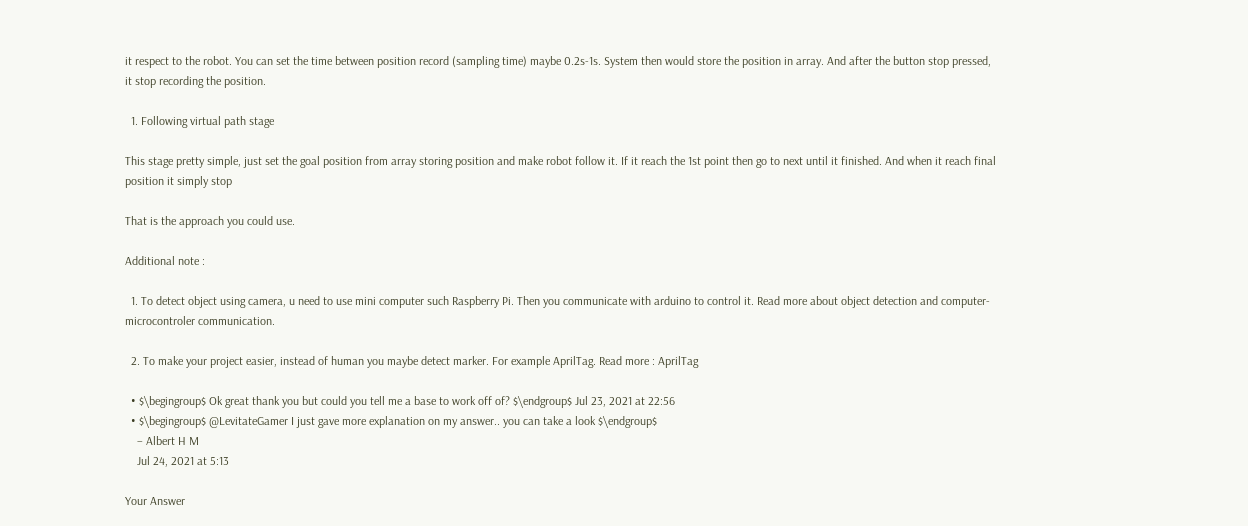it respect to the robot. You can set the time between position record (sampling time) maybe 0.2s-1s. System then would store the position in array. And after the button stop pressed, it stop recording the position.

  1. Following virtual path stage

This stage pretty simple, just set the goal position from array storing position and make robot follow it. If it reach the 1st point then go to next until it finished. And when it reach final position it simply stop

That is the approach you could use.

Additional note :

  1. To detect object using camera, u need to use mini computer such Raspberry Pi. Then you communicate with arduino to control it. Read more about object detection and computer-microcontroler communication.

  2. To make your project easier, instead of human you maybe detect marker. For example AprilTag. Read more : AprilTag

  • $\begingroup$ Ok great thank you but could you tell me a base to work off of? $\endgroup$ Jul 23, 2021 at 22:56
  • $\begingroup$ @LevitateGamer I just gave more explanation on my answer.. you can take a look $\endgroup$
    – Albert H M
    Jul 24, 2021 at 5:13

Your Answer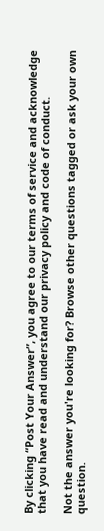By clicking “Post Your Answer”, you agree to our terms of service and acknowledge that you have read and understand our privacy policy and code of conduct.

Not the answer you're looking for? Browse other questions tagged or ask your own question.